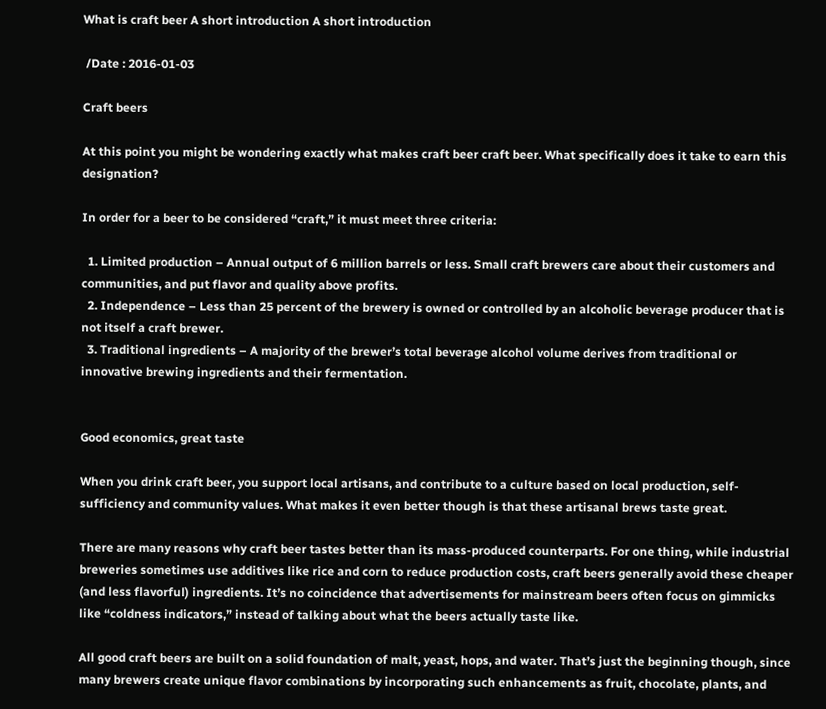What is craft beer A short introduction A short introduction

 /Date : 2016-01-03

Craft beers

At this point you might be wondering exactly what makes craft beer craft beer. What specifically does it take to earn this designation?

In order for a beer to be considered “craft,” it must meet three criteria:

  1. Limited production – Annual output of 6 million barrels or less. Small craft brewers care about their customers and communities, and put flavor and quality above profits.
  2. Independence – Less than 25 percent of the brewery is owned or controlled by an alcoholic beverage producer that is not itself a craft brewer.
  3. Traditional ingredients – A majority of the brewer’s total beverage alcohol volume derives from traditional or innovative brewing ingredients and their fermentation.


Good economics, great taste

When you drink craft beer, you support local artisans, and contribute to a culture based on local production, self-sufficiency and community values. What makes it even better though is that these artisanal brews taste great.

There are many reasons why craft beer tastes better than its mass-produced counterparts. For one thing, while industrial breweries sometimes use additives like rice and corn to reduce production costs, craft beers generally avoid these cheaper (and less flavorful) ingredients. It’s no coincidence that advertisements for mainstream beers often focus on gimmicks like “coldness indicators,” instead of talking about what the beers actually taste like.

All good craft beers are built on a solid foundation of malt, yeast, hops, and water. That’s just the beginning though, since many brewers create unique flavor combinations by incorporating such enhancements as fruit, chocolate, plants, and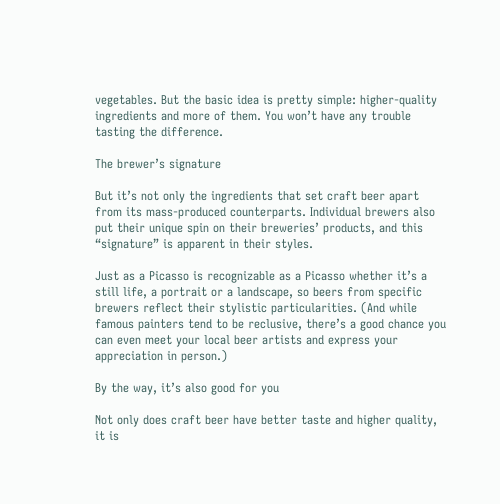vegetables. But the basic idea is pretty simple: higher-quality ingredients and more of them. You won’t have any trouble tasting the difference.

The brewer’s signature

But it’s not only the ingredients that set craft beer apart from its mass-produced counterparts. Individual brewers also put their unique spin on their breweries’ products, and this “signature” is apparent in their styles.

Just as a Picasso is recognizable as a Picasso whether it’s a still life, a portrait or a landscape, so beers from specific brewers reflect their stylistic particularities. (And while famous painters tend to be reclusive, there’s a good chance you can even meet your local beer artists and express your appreciation in person.)

By the way, it’s also good for you

Not only does craft beer have better taste and higher quality, it is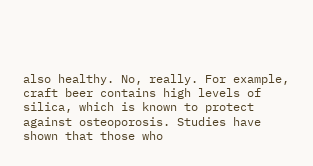also healthy. No, really. For example, craft beer contains high levels of silica, which is known to protect against osteoporosis. Studies have shown that those who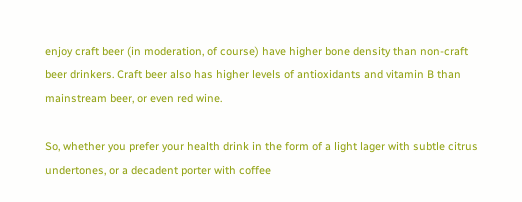enjoy craft beer (in moderation, of course) have higher bone density than non-craft beer drinkers. Craft beer also has higher levels of antioxidants and vitamin B than mainstream beer, or even red wine.

So, whether you prefer your health drink in the form of a light lager with subtle citrus undertones, or a decadent porter with coffee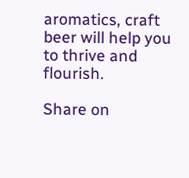aromatics, craft beer will help you to thrive and flourish.

Share on